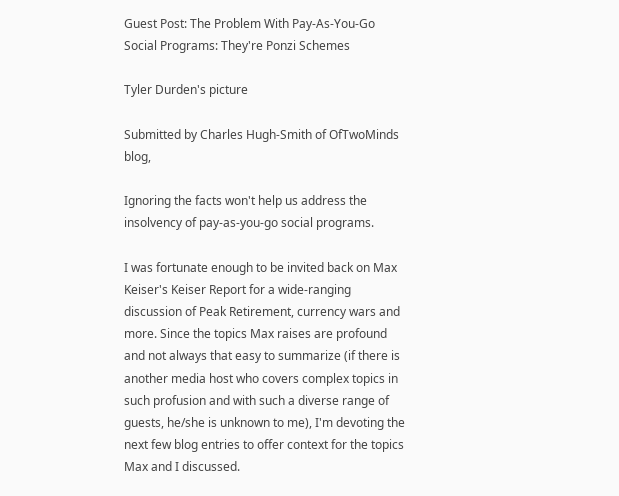Guest Post: The Problem With Pay-As-You-Go Social Programs: They're Ponzi Schemes

Tyler Durden's picture

Submitted by Charles Hugh-Smith of OfTwoMinds blog,

Ignoring the facts won't help us address the insolvency of pay-as-you-go social programs.

I was fortunate enough to be invited back on Max Keiser's Keiser Report for a wide-ranging discussion of Peak Retirement, currency wars and more. Since the topics Max raises are profound and not always that easy to summarize (if there is another media host who covers complex topics in such profusion and with such a diverse range of guests, he/she is unknown to me), I'm devoting the next few blog entries to offer context for the topics Max and I discussed.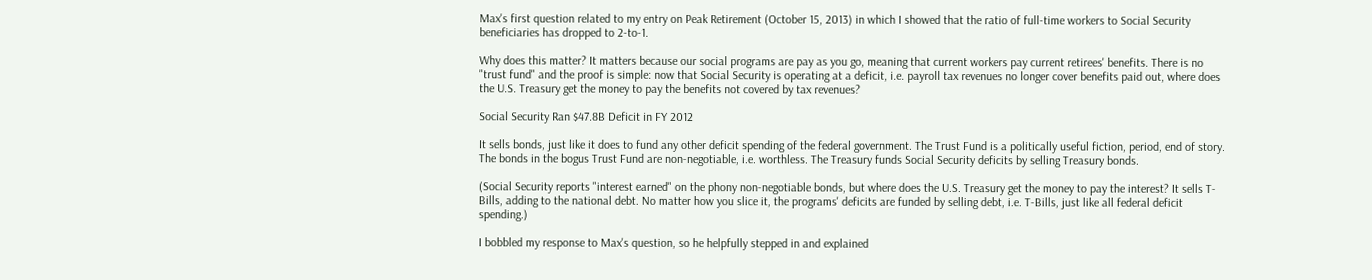Max's first question related to my entry on Peak Retirement (October 15, 2013) in which I showed that the ratio of full-time workers to Social Security beneficiaries has dropped to 2-to-1.

Why does this matter? It matters because our social programs are pay as you go, meaning that current workers pay current retirees' benefits. There is no "trust fund" and the proof is simple: now that Social Security is operating at a deficit, i.e. payroll tax revenues no longer cover benefits paid out, where does the U.S. Treasury get the money to pay the benefits not covered by tax revenues?

Social Security Ran $47.8B Deficit in FY 2012

It sells bonds, just like it does to fund any other deficit spending of the federal government. The Trust Fund is a politically useful fiction, period, end of story. The bonds in the bogus Trust Fund are non-negotiable, i.e. worthless. The Treasury funds Social Security deficits by selling Treasury bonds.

(Social Security reports "interest earned" on the phony non-negotiable bonds, but where does the U.S. Treasury get the money to pay the interest? It sells T-Bills, adding to the national debt. No matter how you slice it, the programs' deficits are funded by selling debt, i.e. T-Bills, just like all federal deficit spending.)

I bobbled my response to Max's question, so he helpfully stepped in and explained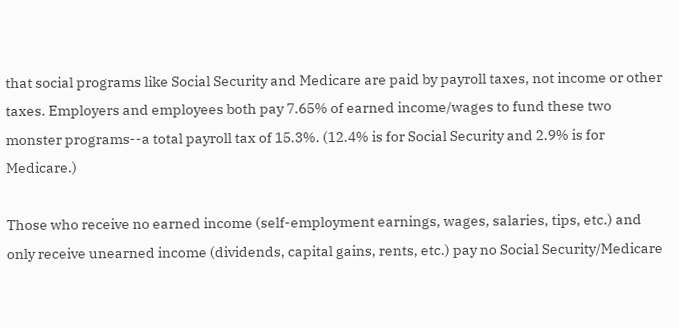that social programs like Social Security and Medicare are paid by payroll taxes, not income or other taxes. Employers and employees both pay 7.65% of earned income/wages to fund these two monster programs--a total payroll tax of 15.3%. (12.4% is for Social Security and 2.9% is for Medicare.)

Those who receive no earned income (self-employment earnings, wages, salaries, tips, etc.) and only receive unearned income (dividends, capital gains, rents, etc.) pay no Social Security/Medicare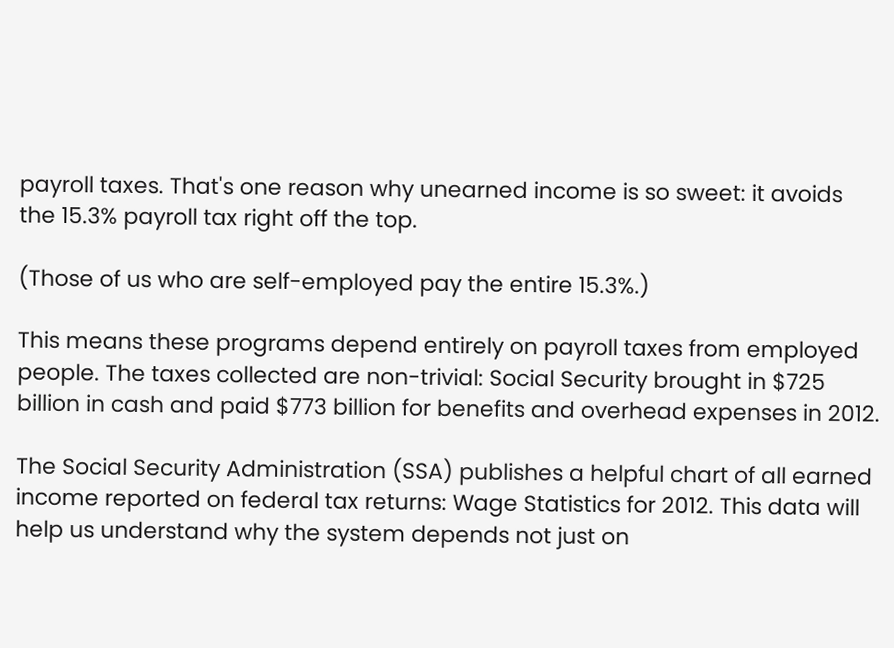payroll taxes. That's one reason why unearned income is so sweet: it avoids the 15.3% payroll tax right off the top.

(Those of us who are self-employed pay the entire 15.3%.)

This means these programs depend entirely on payroll taxes from employed people. The taxes collected are non-trivial: Social Security brought in $725 billion in cash and paid $773 billion for benefits and overhead expenses in 2012.

The Social Security Administration (SSA) publishes a helpful chart of all earned income reported on federal tax returns: Wage Statistics for 2012. This data will help us understand why the system depends not just on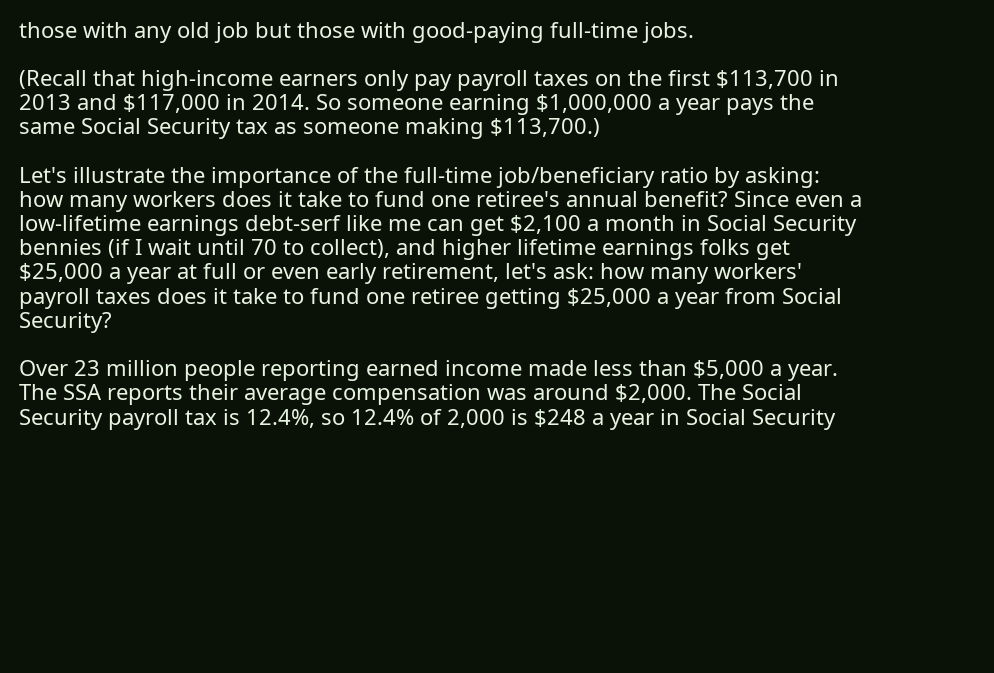those with any old job but those with good-paying full-time jobs.

(Recall that high-income earners only pay payroll taxes on the first $113,700 in 2013 and $117,000 in 2014. So someone earning $1,000,000 a year pays the same Social Security tax as someone making $113,700.)

Let's illustrate the importance of the full-time job/beneficiary ratio by asking: how many workers does it take to fund one retiree's annual benefit? Since even a low-lifetime earnings debt-serf like me can get $2,100 a month in Social Security bennies (if I wait until 70 to collect), and higher lifetime earnings folks get $25,000 a year at full or even early retirement, let's ask: how many workers' payroll taxes does it take to fund one retiree getting $25,000 a year from Social Security?

Over 23 million people reporting earned income made less than $5,000 a year. The SSA reports their average compensation was around $2,000. The Social Security payroll tax is 12.4%, so 12.4% of 2,000 is $248 a year in Social Security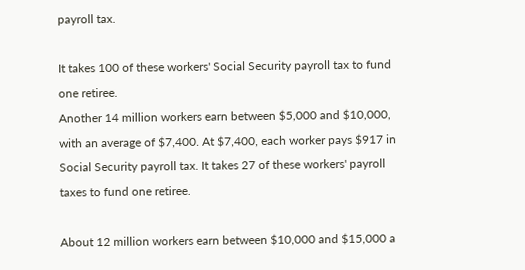payroll tax.

It takes 100 of these workers' Social Security payroll tax to fund one retiree.
Another 14 million workers earn between $5,000 and $10,000, with an average of $7,400. At $7,400, each worker pays $917 in Social Security payroll tax. It takes 27 of these workers' payroll taxes to fund one retiree.

About 12 million workers earn between $10,000 and $15,000 a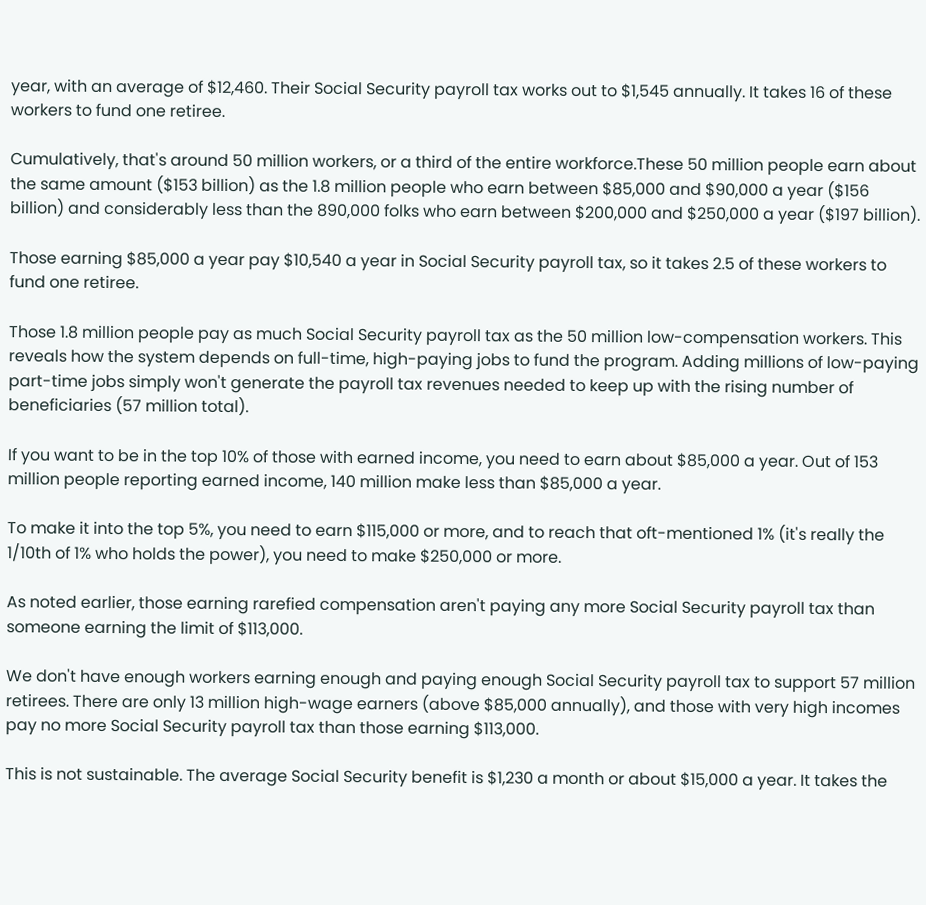year, with an average of $12,460. Their Social Security payroll tax works out to $1,545 annually. It takes 16 of these workers to fund one retiree.

Cumulatively, that's around 50 million workers, or a third of the entire workforce.These 50 million people earn about the same amount ($153 billion) as the 1.8 million people who earn between $85,000 and $90,000 a year ($156 billion) and considerably less than the 890,000 folks who earn between $200,000 and $250,000 a year ($197 billion).

Those earning $85,000 a year pay $10,540 a year in Social Security payroll tax, so it takes 2.5 of these workers to fund one retiree.

Those 1.8 million people pay as much Social Security payroll tax as the 50 million low-compensation workers. This reveals how the system depends on full-time, high-paying jobs to fund the program. Adding millions of low-paying part-time jobs simply won't generate the payroll tax revenues needed to keep up with the rising number of beneficiaries (57 million total).

If you want to be in the top 10% of those with earned income, you need to earn about $85,000 a year. Out of 153 million people reporting earned income, 140 million make less than $85,000 a year.

To make it into the top 5%, you need to earn $115,000 or more, and to reach that oft-mentioned 1% (it's really the 1/10th of 1% who holds the power), you need to make $250,000 or more.

As noted earlier, those earning rarefied compensation aren't paying any more Social Security payroll tax than someone earning the limit of $113,000.

We don't have enough workers earning enough and paying enough Social Security payroll tax to support 57 million retirees. There are only 13 million high-wage earners (above $85,000 annually), and those with very high incomes pay no more Social Security payroll tax than those earning $113,000.

This is not sustainable. The average Social Security benefit is $1,230 a month or about $15,000 a year. It takes the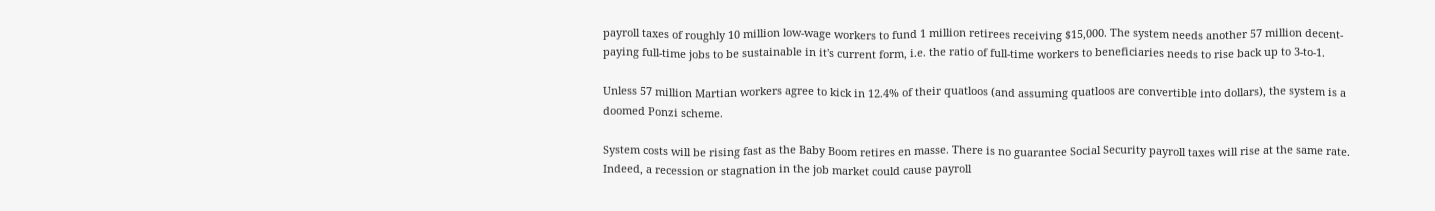payroll taxes of roughly 10 million low-wage workers to fund 1 million retirees receiving $15,000. The system needs another 57 million decent-paying full-time jobs to be sustainable in it's current form, i.e. the ratio of full-time workers to beneficiaries needs to rise back up to 3-to-1.

Unless 57 million Martian workers agree to kick in 12.4% of their quatloos (and assuming quatloos are convertible into dollars), the system is a doomed Ponzi scheme.

System costs will be rising fast as the Baby Boom retires en masse. There is no guarantee Social Security payroll taxes will rise at the same rate. Indeed, a recession or stagnation in the job market could cause payroll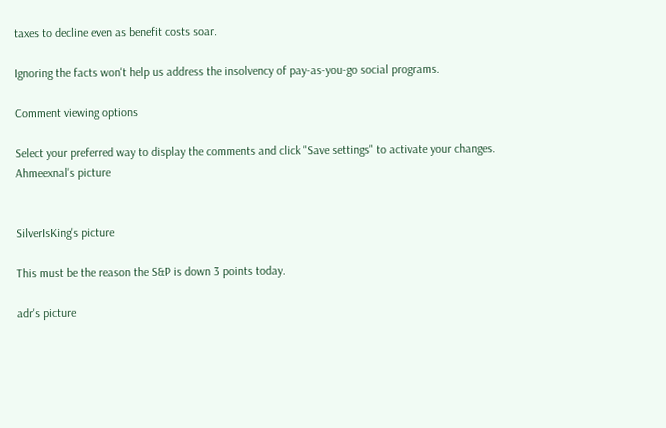taxes to decline even as benefit costs soar.

Ignoring the facts won't help us address the insolvency of pay-as-you-go social programs.

Comment viewing options

Select your preferred way to display the comments and click "Save settings" to activate your changes.
Ahmeexnal's picture


SilverIsKing's picture

This must be the reason the S&P is down 3 points today.

adr's picture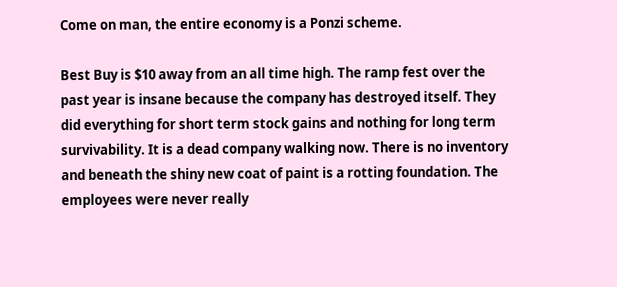Come on man, the entire economy is a Ponzi scheme.

Best Buy is $10 away from an all time high. The ramp fest over the past year is insane because the company has destroyed itself. They did everything for short term stock gains and nothing for long term survivability. It is a dead company walking now. There is no inventory and beneath the shiny new coat of paint is a rotting foundation. The employees were never really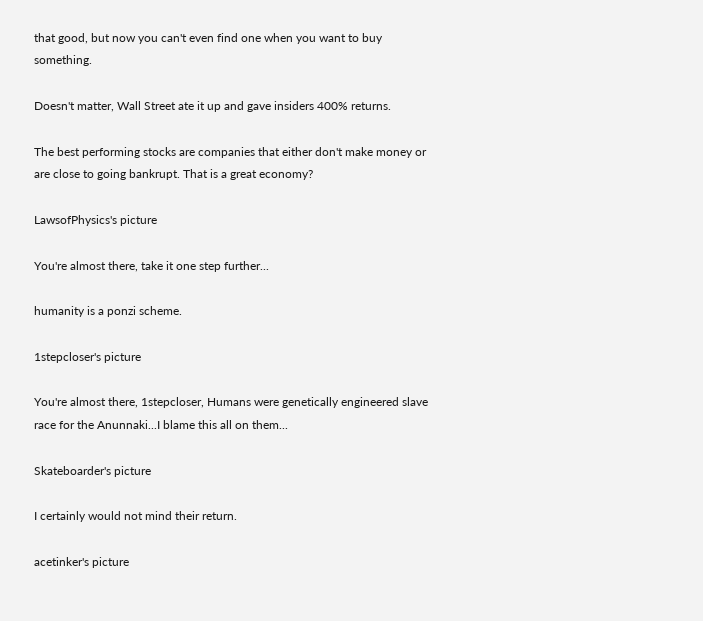that good, but now you can't even find one when you want to buy something.

Doesn't matter, Wall Street ate it up and gave insiders 400% returns.

The best performing stocks are companies that either don't make money or are close to going bankrupt. That is a great economy?

LawsofPhysics's picture

You're almost there, take it one step further...

humanity is a ponzi scheme.

1stepcloser's picture

You're almost there, 1stepcloser, Humans were genetically engineered slave race for the Anunnaki...I blame this all on them...

Skateboarder's picture

I certainly would not mind their return.

acetinker's picture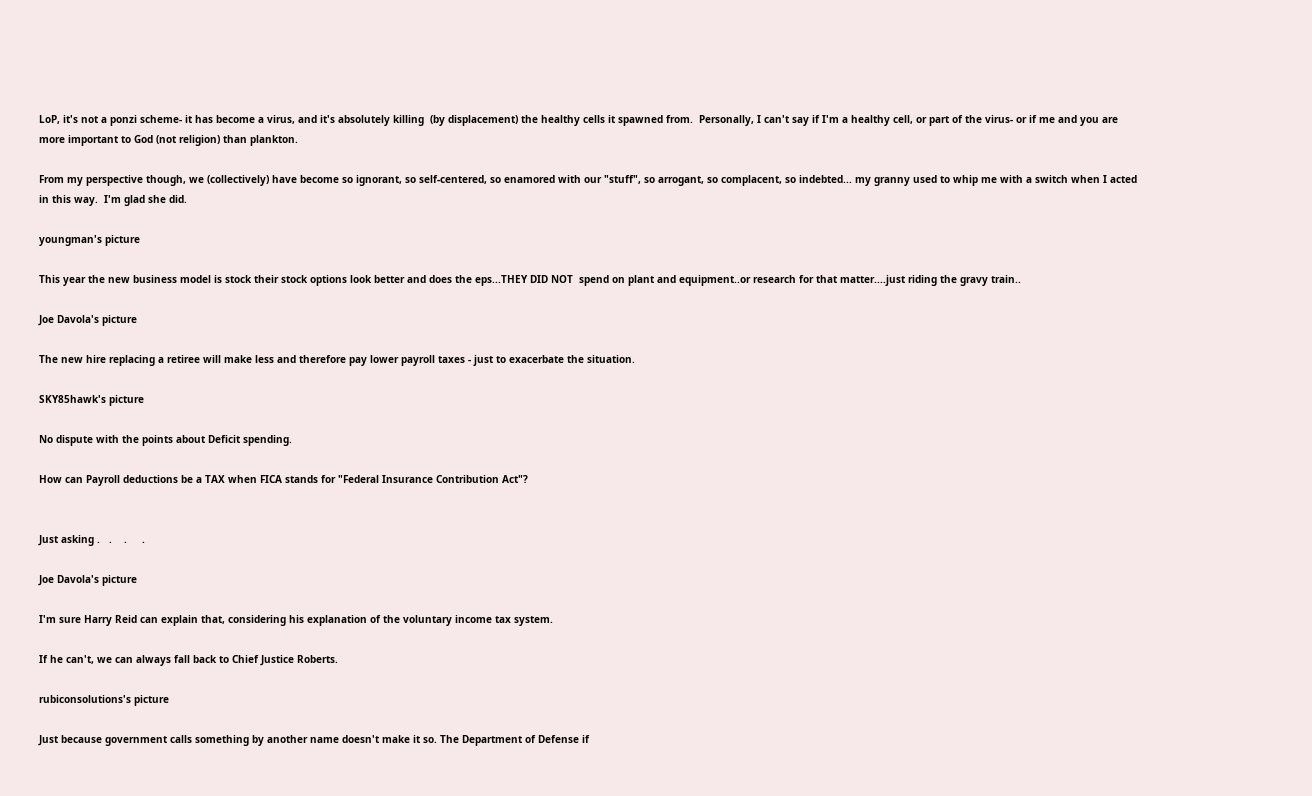LoP, it's not a ponzi scheme- it has become a virus, and it's absolutely killing  (by displacement) the healthy cells it spawned from.  Personally, I can't say if I'm a healthy cell, or part of the virus- or if me and you are more important to God (not religion) than plankton.

From my perspective though, we (collectively) have become so ignorant, so self-centered, so enamored with our "stuff", so arrogant, so complacent, so indebted... my granny used to whip me with a switch when I acted in this way.  I'm glad she did.

youngman's picture

This year the new business model is stock their stock options look better and does the eps...THEY DID NOT  spend on plant and equipment..or research for that matter....just riding the gravy train..

Joe Davola's picture

The new hire replacing a retiree will make less and therefore pay lower payroll taxes - just to exacerbate the situation.

SKY85hawk's picture

No dispute with the points about Deficit spending.

How can Payroll deductions be a TAX when FICA stands for "Federal Insurance Contribution Act"?


Just asking .   .    .     .

Joe Davola's picture

I'm sure Harry Reid can explain that, considering his explanation of the voluntary income tax system.

If he can't, we can always fall back to Chief Justice Roberts.

rubiconsolutions's picture

Just because government calls something by another name doesn't make it so. The Department of Defense if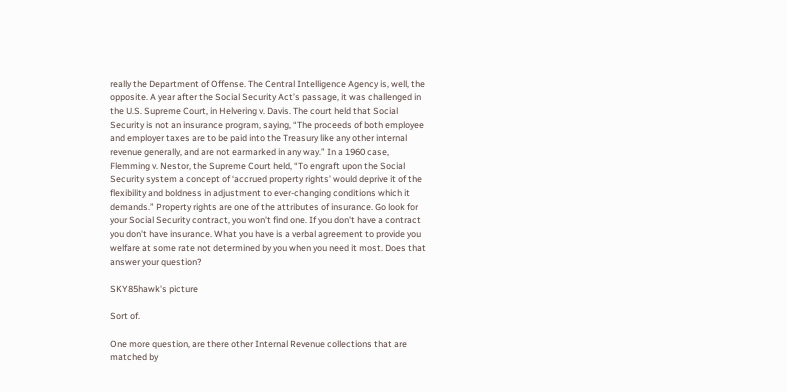really the Department of Offense. The Central Intelligence Agency is, well, the opposite. A year after the Social Security Act’s passage, it was challenged in the U.S. Supreme Court, in Helvering v. Davis. The court held that Social Security is not an insurance program, saying, “The proceeds of both employee and employer taxes are to be paid into the Treasury like any other internal revenue generally, and are not earmarked in any way.” In a 1960 case, Flemming v. Nestor, the Supreme Court held, “To engraft upon the Social Security system a concept of ‘accrued property rights’ would deprive it of the flexibility and boldness in adjustment to ever-changing conditions which it demands.” Property rights are one of the attributes of insurance. Go look for your Social Security contract, you won't find one. If you don't have a contract you don't have insurance. What you have is a verbal agreement to provide you welfare at some rate not determined by you when you need it most. Does that answer your question?

SKY85hawk's picture

Sort of.

One more question, are there other Internal Revenue collections that are matched by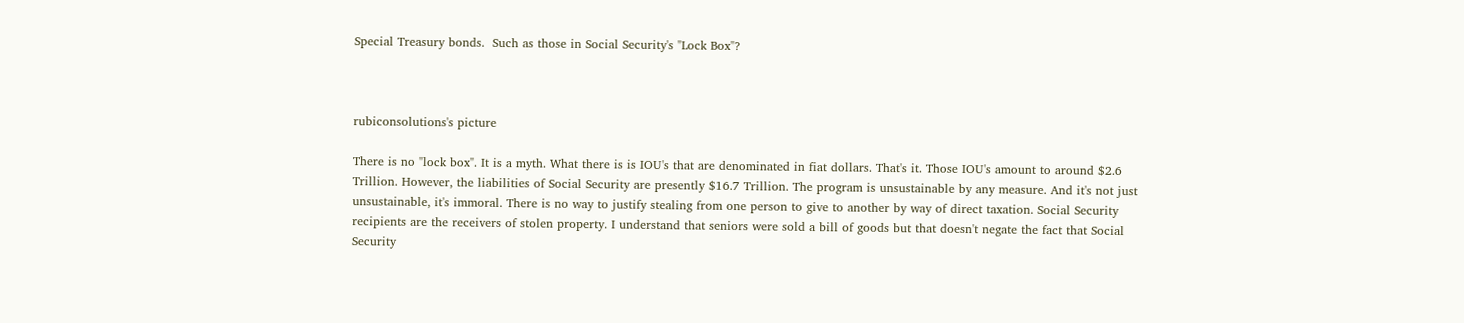Special Treasury bonds.  Such as those in Social Security's "Lock Box"?



rubiconsolutions's picture

There is no "lock box". It is a myth. What there is is IOU's that are denominated in fiat dollars. That's it. Those IOU's amount to around $2.6 Trillion. However, the liabilities of Social Security are presently $16.7 Trillion. The program is unsustainable by any measure. And it's not just unsustainable, it's immoral. There is no way to justify stealing from one person to give to another by way of direct taxation. Social Security recipients are the receivers of stolen property. I understand that seniors were sold a bill of goods but that doesn't negate the fact that Social Security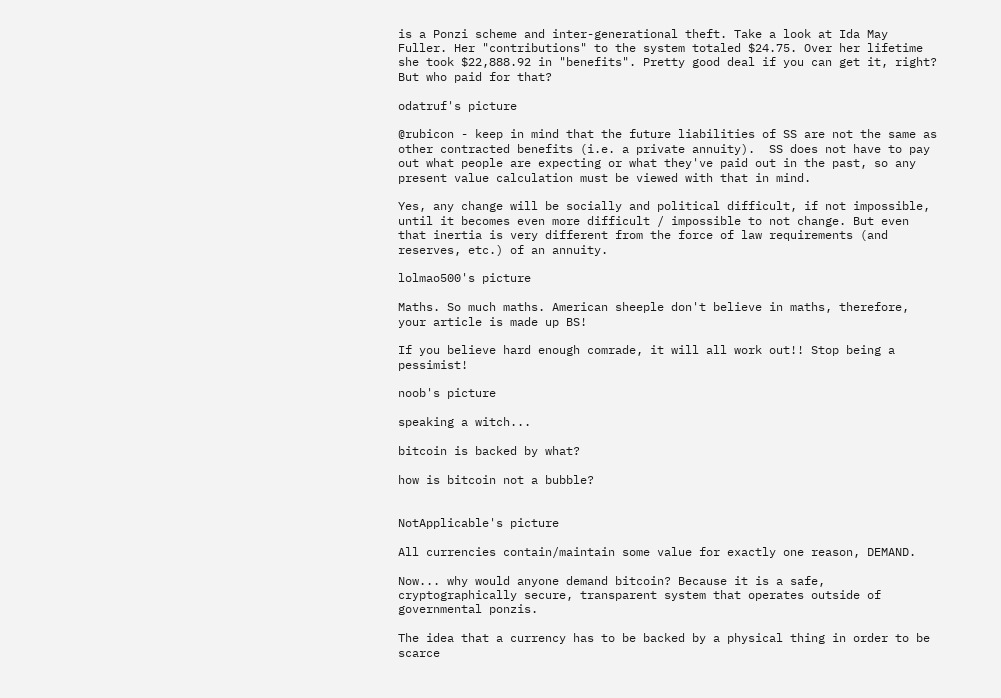is a Ponzi scheme and inter-generational theft. Take a look at Ida May Fuller. Her "contributions" to the system totaled $24.75. Over her lifetime she took $22,888.92 in "benefits". Pretty good deal if you can get it, right? But who paid for that?

odatruf's picture

@rubicon - keep in mind that the future liabilities of SS are not the same as other contracted benefits (i.e. a private annuity).  SS does not have to pay out what people are expecting or what they've paid out in the past, so any present value calculation must be viewed with that in mind.

Yes, any change will be socially and political difficult, if not impossible, until it becomes even more difficult / impossible to not change. But even that inertia is very different from the force of law requirements (and reserves, etc.) of an annuity.

lolmao500's picture

Maths. So much maths. American sheeple don't believe in maths, therefore, your article is made up BS!

If you believe hard enough comrade, it will all work out!! Stop being a pessimist!

noob's picture

speaking a witch...

bitcoin is backed by what?

how is bitcoin not a bubble?


NotApplicable's picture

All currencies contain/maintain some value for exactly one reason, DEMAND.

Now... why would anyone demand bitcoin? Because it is a safe, cryptographically secure, transparent system that operates outside of governmental ponzis.

The idea that a currency has to be backed by a physical thing in order to be scarce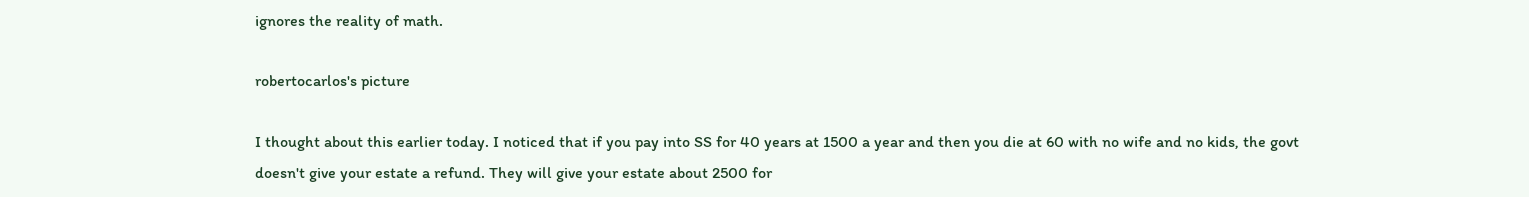ignores the reality of math.

robertocarlos's picture

I thought about this earlier today. I noticed that if you pay into SS for 40 years at 1500 a year and then you die at 60 with no wife and no kids, the govt doesn't give your estate a refund. They will give your estate about 2500 for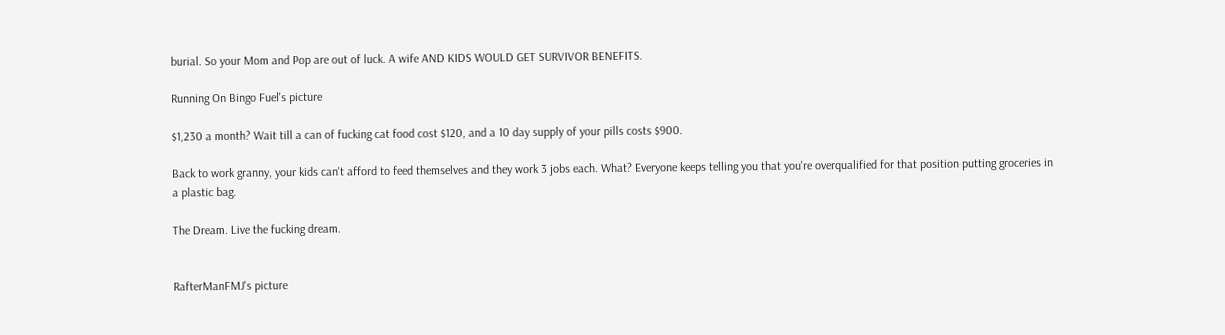burial. So your Mom and Pop are out of luck. A wife AND KIDS WOULD GET SURVIVOR BENEFITS.

Running On Bingo Fuel's picture

$1,230 a month? Wait till a can of fucking cat food cost $120, and a 10 day supply of your pills costs $900.

Back to work granny, your kids can't afford to feed themselves and they work 3 jobs each. What? Everyone keeps telling you that you're overqualified for that position putting groceries in a plastic bag.

The Dream. Live the fucking dream.


RafterManFMJ's picture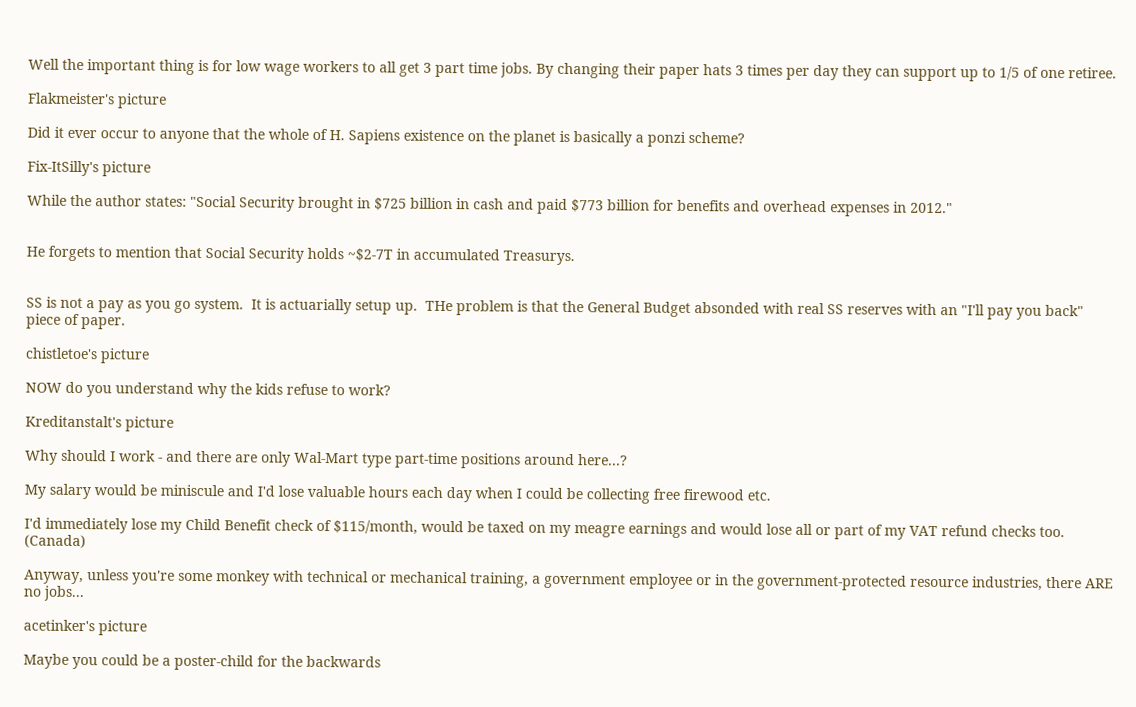Well the important thing is for low wage workers to all get 3 part time jobs. By changing their paper hats 3 times per day they can support up to 1/5 of one retiree.

Flakmeister's picture

Did it ever occur to anyone that the whole of H. Sapiens existence on the planet is basically a ponzi scheme?

Fix-ItSilly's picture

While the author states: "Social Security brought in $725 billion in cash and paid $773 billion for benefits and overhead expenses in 2012."


He forgets to mention that Social Security holds ~$2-7T in accumulated Treasurys.


SS is not a pay as you go system.  It is actuarially setup up.  THe problem is that the General Budget absonded with real SS reserves with an "I'll pay you back" piece of paper.

chistletoe's picture

NOW do you understand why the kids refuse to work?

Kreditanstalt's picture

Why should I work - and there are only Wal-Mart type part-time positions around here...?

My salary would be miniscule and I'd lose valuable hours each day when I could be collecting free firewood etc.

I'd immediately lose my Child Benefit check of $115/month, would be taxed on my meagre earnings and would lose all or part of my VAT refund checks too.  (Canada)

Anyway, unless you're some monkey with technical or mechanical training, a government employee or in the government-protected resource industries, there ARE no jobs...

acetinker's picture

Maybe you could be a poster-child for the backwards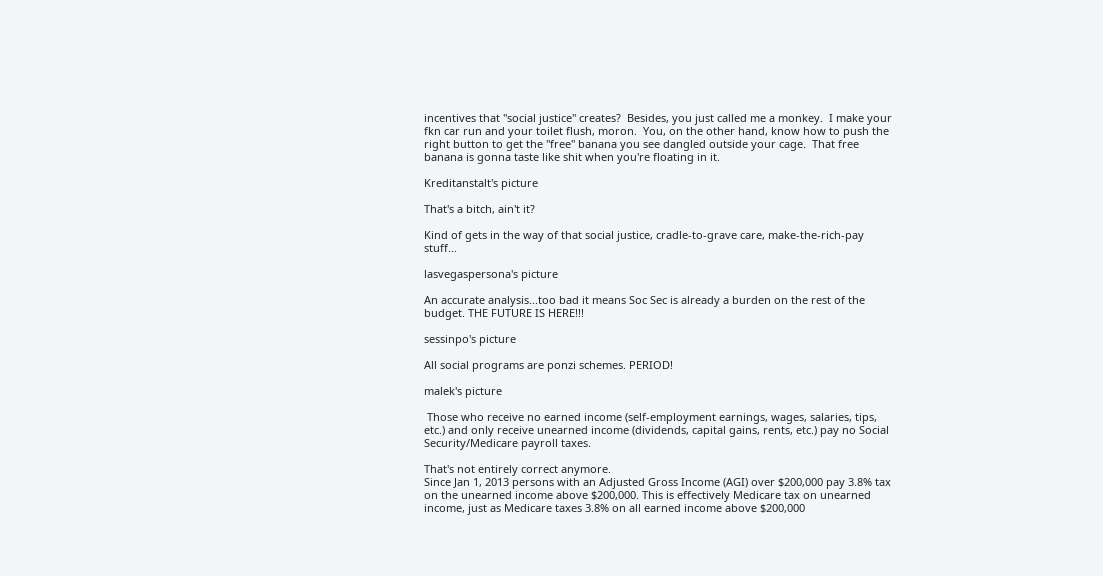incentives that "social justice" creates?  Besides, you just called me a monkey.  I make your fkn car run and your toilet flush, moron.  You, on the other hand, know how to push the right button to get the "free" banana you see dangled outside your cage.  That free banana is gonna taste like shit when you're floating in it.

Kreditanstalt's picture

That's a bitch, ain't it?

Kind of gets in the way of that social justice, cradle-to-grave care, make-the-rich-pay stuff...

lasvegaspersona's picture

An accurate analysis...too bad it means Soc Sec is already a burden on the rest of the budget. THE FUTURE IS HERE!!!

sessinpo's picture

All social programs are ponzi schemes. PERIOD!

malek's picture

 Those who receive no earned income (self-employment earnings, wages, salaries, tips, etc.) and only receive unearned income (dividends, capital gains, rents, etc.) pay no Social Security/Medicare payroll taxes.

That's not entirely correct anymore.
Since Jan 1, 2013 persons with an Adjusted Gross Income (AGI) over $200,000 pay 3.8% tax on the unearned income above $200,000. This is effectively Medicare tax on unearned income, just as Medicare taxes 3.8% on all earned income above $200,000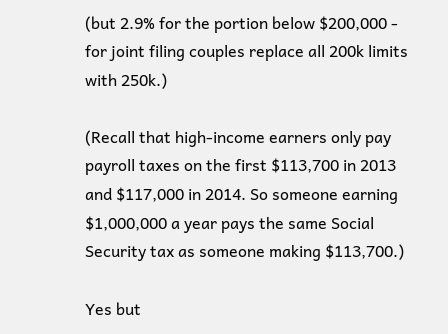(but 2.9% for the portion below $200,000 - for joint filing couples replace all 200k limits with 250k.)

(Recall that high-income earners only pay payroll taxes on the first $113,700 in 2013 and $117,000 in 2014. So someone earning $1,000,000 a year pays the same Social Security tax as someone making $113,700.)

Yes but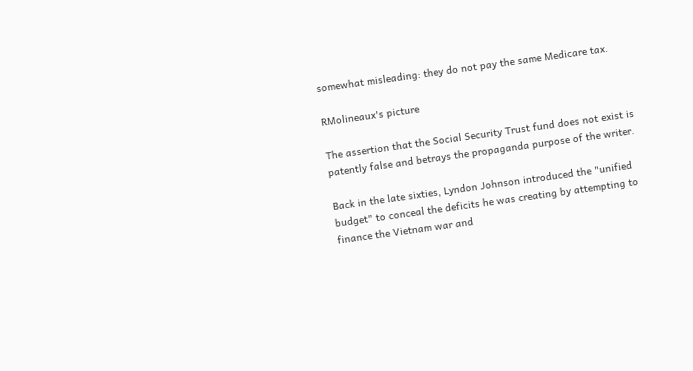somewhat misleading: they do not pay the same Medicare tax.

RMolineaux's picture

The assertion that the Social Security Trust fund does not exist is patently false and betrays the propaganda purpose of the writer.

Back in the late sixties, Lyndon Johnson introduced the "unified budget" to conceal the deficits he was creating by attempting to finance the Vietnam war and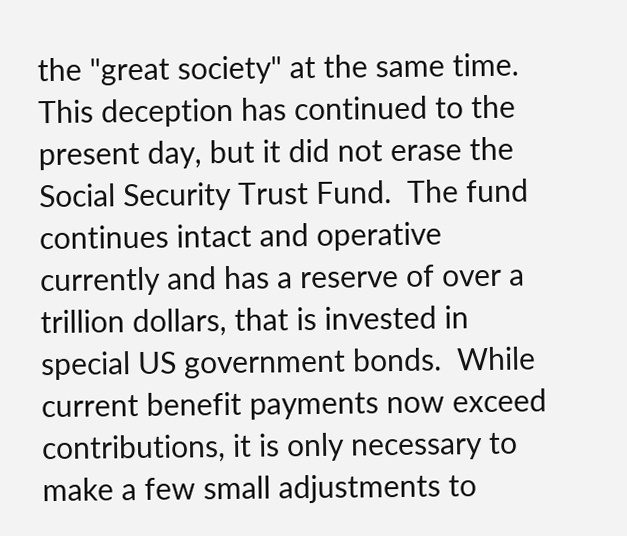the "great society" at the same time.  This deception has continued to the present day, but it did not erase the Social Security Trust Fund.  The fund continues intact and operative currently and has a reserve of over a trillion dollars, that is invested in special US government bonds.  While current benefit payments now exceed contributions, it is only necessary to make a few small adjustments to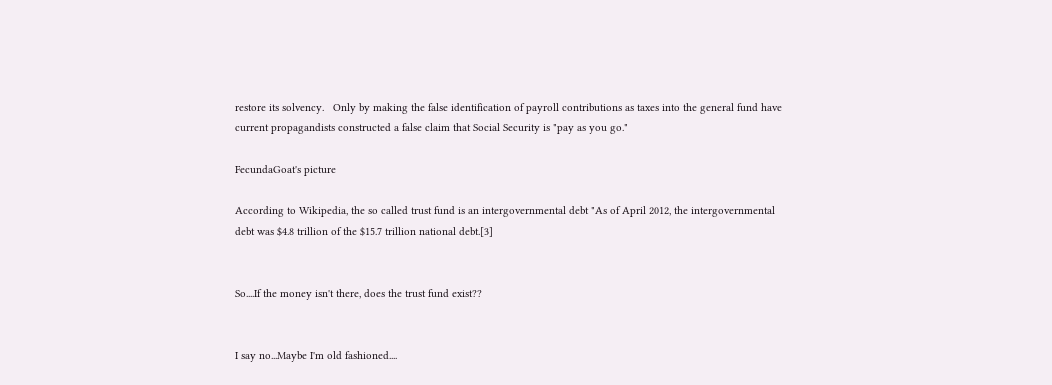restore its solvency.   Only by making the false identification of payroll contributions as taxes into the general fund have current propagandists constructed a false claim that Social Security is "pay as you go."

FecundaGoat's picture

According to Wikipedia, the so called trust fund is an intergovernmental debt "As of April 2012, the intergovernmental debt was $4.8 trillion of the $15.7 trillion national debt.[3]


So....If the money isn't there, does the trust fund exist??


I say no...Maybe I'm old fashioned....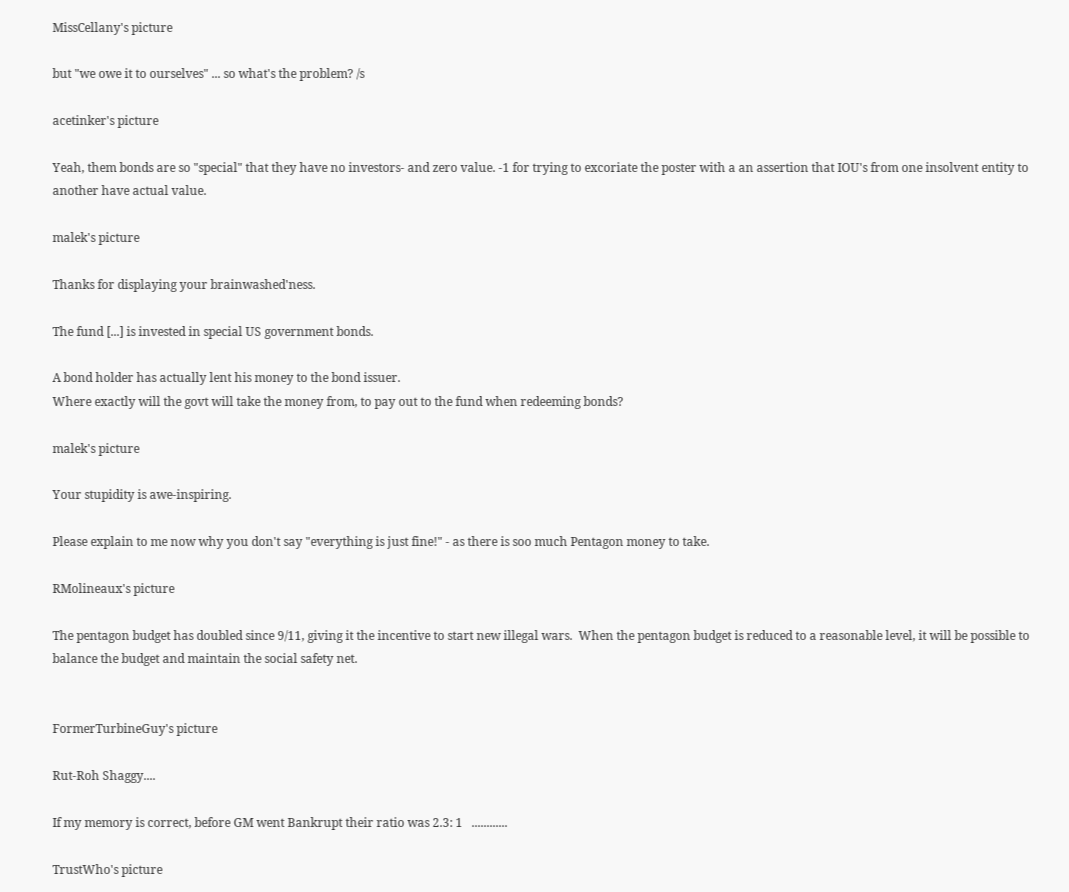MissCellany's picture

but "we owe it to ourselves" ... so what's the problem? /s

acetinker's picture

Yeah, them bonds are so "special" that they have no investors- and zero value. -1 for trying to excoriate the poster with a an assertion that IOU's from one insolvent entity to another have actual value.

malek's picture

Thanks for displaying your brainwashed'ness.

The fund [...] is invested in special US government bonds.

A bond holder has actually lent his money to the bond issuer.
Where exactly will the govt will take the money from, to pay out to the fund when redeeming bonds?

malek's picture

Your stupidity is awe-inspiring.

Please explain to me now why you don't say "everything is just fine!" - as there is soo much Pentagon money to take.

RMolineaux's picture

The pentagon budget has doubled since 9/11, giving it the incentive to start new illegal wars.  When the pentagon budget is reduced to a reasonable level, it will be possible to balance the budget and maintain the social safety net.


FormerTurbineGuy's picture

Rut-Roh Shaggy....

If my memory is correct, before GM went Bankrupt their ratio was 2.3: 1   ............

TrustWho's picture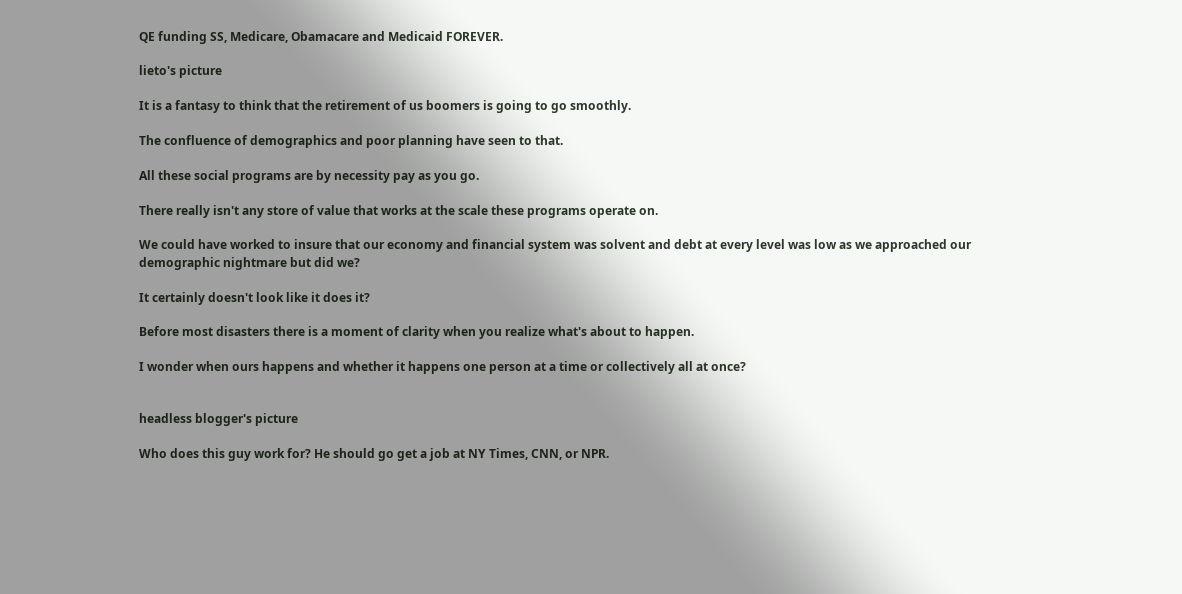QE funding SS, Medicare, Obamacare and Medicaid FOREVER.

lieto's picture

It is a fantasy to think that the retirement of us boomers is going to go smoothly.

The confluence of demographics and poor planning have seen to that.

All these social programs are by necessity pay as you go.

There really isn't any store of value that works at the scale these programs operate on.

We could have worked to insure that our economy and financial system was solvent and debt at every level was low as we approached our demographic nightmare but did we?

It certainly doesn't look like it does it?

Before most disasters there is a moment of clarity when you realize what's about to happen.

I wonder when ours happens and whether it happens one person at a time or collectively all at once?


headless blogger's picture

Who does this guy work for? He should go get a job at NY Times, CNN, or NPR.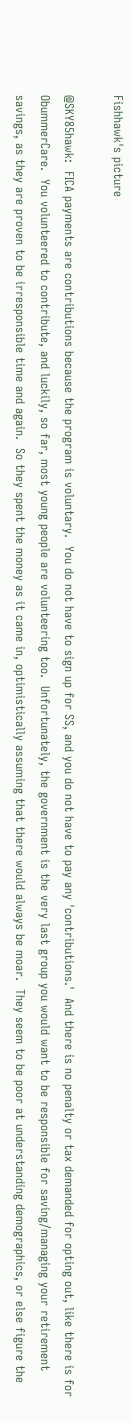Fishhawk's picture

@SKY85hawk:  FICA payments are contributions because the program is voluntary.  You do not have to sign up for SS, and you do not have to pay any 'contributions.'  And there is no penalty or tax demanded for opting out, like there is for ObummerCare.  You volunteered to contribute, and luckily, so far, most young people are volunteering too.  Unfortunately, the government is the very last group you would want to be responsible for saving/managing your retirement savings, as they are proven to be irresponsible time and again.  So they spent the money as it came in, optimistically assuming that there would always be moar.  They seem to be poor at understanding demographics, or else figure the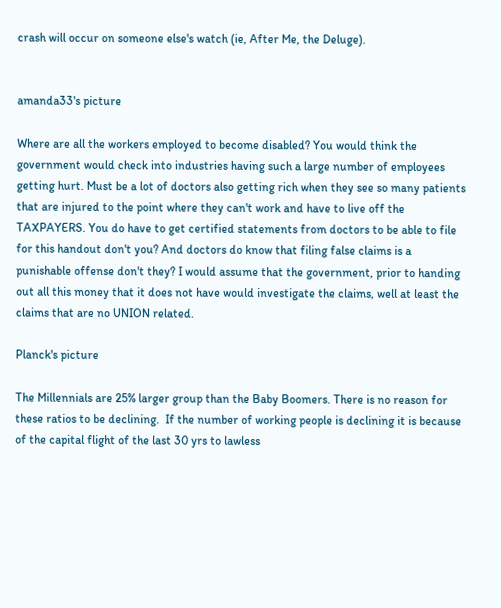crash will occur on someone else's watch (ie, After Me, the Deluge).


amanda33's picture

Where are all the workers employed to become disabled? You would think the government would check into industries having such a large number of employees getting hurt. Must be a lot of doctors also getting rich when they see so many patients that are injured to the point where they can't work and have to live off the TAXPAYERS. You do have to get certified statements from doctors to be able to file for this handout don't you? And doctors do know that filing false claims is a punishable offense don't they? I would assume that the government, prior to handing out all this money that it does not have would investigate the claims, well at least the claims that are no UNION related.

Planck's picture

The Millennials are 25% larger group than the Baby Boomers. There is no reason for these ratios to be declining.  If the number of working people is declining it is because of the capital flight of the last 30 yrs to lawless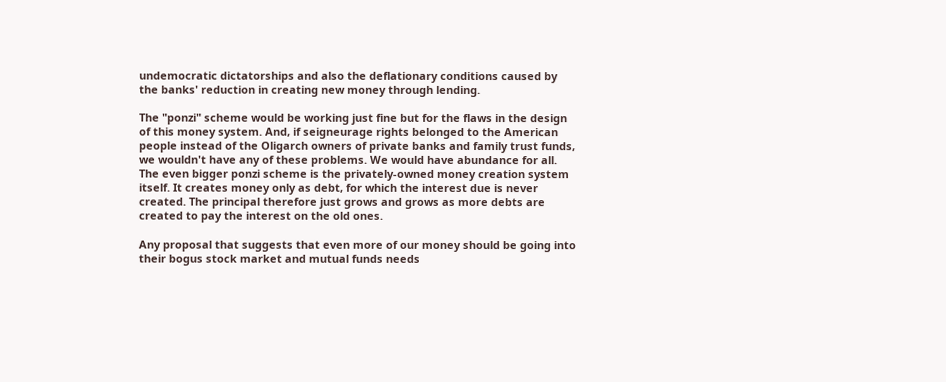undemocratic dictatorships and also the deflationary conditions caused by the banks' reduction in creating new money through lending.

The "ponzi" scheme would be working just fine but for the flaws in the design of this money system. And, if seigneurage rights belonged to the American people instead of the Oligarch owners of private banks and family trust funds, we wouldn't have any of these problems. We would have abundance for all. The even bigger ponzi scheme is the privately-owned money creation system itself. It creates money only as debt, for which the interest due is never created. The principal therefore just grows and grows as more debts are created to pay the interest on the old ones.

Any proposal that suggests that even more of our money should be going into their bogus stock market and mutual funds needs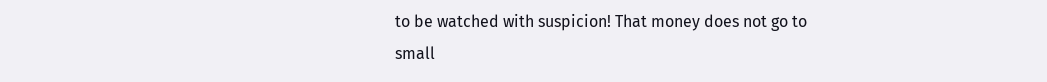to be watched with suspicion! That money does not go to small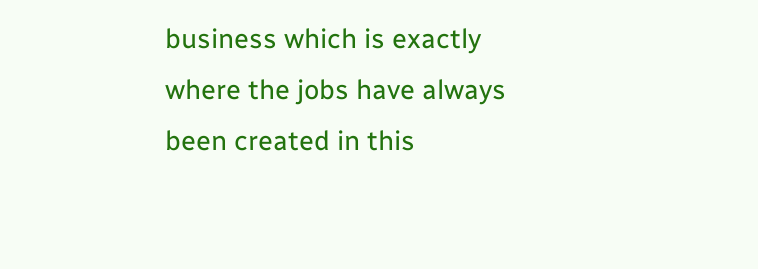business which is exactly where the jobs have always been created in this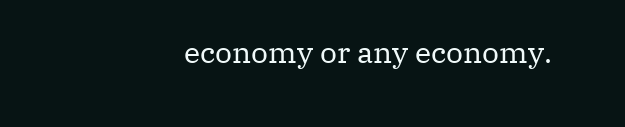economy or any economy.